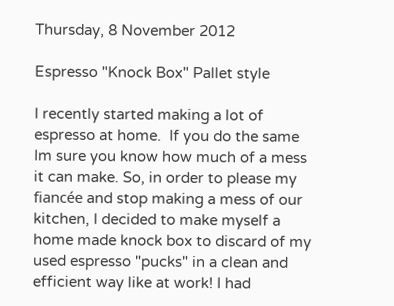Thursday, 8 November 2012

Espresso "Knock Box" Pallet style

I recently started making a lot of espresso at home.  If you do the same Im sure you know how much of a mess it can make. So, in order to please my fiancée and stop making a mess of our kitchen, I decided to make myself a home made knock box to discard of my used espresso "pucks" in a clean and efficient way like at work! I had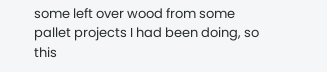some left over wood from some pallet projects I had been doing, so this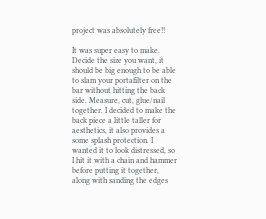project was absolutely free!!

It was super easy to make.  Decide the size you want, it should be big enough to be able to slam your portafilter on the bar without hitting the back side. Measure, cut, glue/nail together. I decided to make the back piece a little taller for aesthetics, it also provides a some splash protection. I wanted it to look distressed, so I hit it with a chain and hammer before putting it together, along with sanding the edges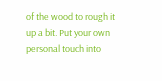of the wood to rough it up a bit. Put your own personal touch into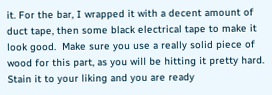it. For the bar, I wrapped it with a decent amount of duct tape, then some black electrical tape to make it look good.  Make sure you use a really solid piece of wood for this part, as you will be hitting it pretty hard. Stain it to your liking and you are ready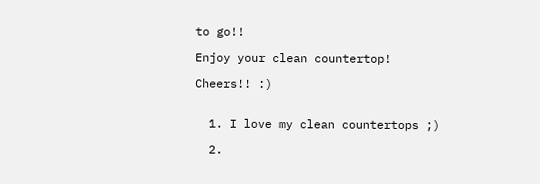to go!!

Enjoy your clean countertop!

Cheers!! :)


  1. I love my clean countertops ;)

  2.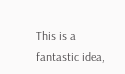This is a fantastic idea,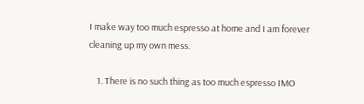I make way too much espresso at home and I am forever cleaning up my own mess.

    1. There is no such thing as too much espresso IMO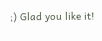;) Glad you like it!